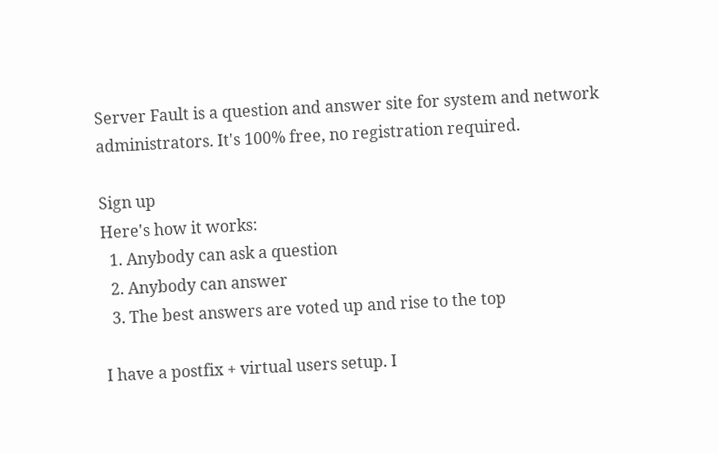Server Fault is a question and answer site for system and network administrators. It's 100% free, no registration required.

Sign up
Here's how it works:
  1. Anybody can ask a question
  2. Anybody can answer
  3. The best answers are voted up and rise to the top

I have a postfix + virtual users setup. I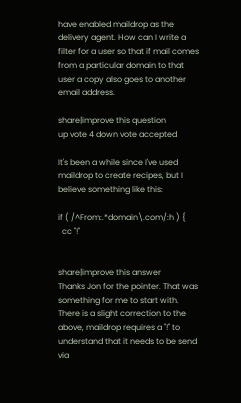have enabled maildrop as the delivery agent. How can I write a filter for a user so that if mail comes from a particular domain to that user a copy also goes to another email address.

share|improve this question
up vote 4 down vote accepted

It's been a while since I've used maildrop to create recipes, but I believe something like this:

if ( /^From:.*domain\.com/:h ) {
  cc "!"


share|improve this answer
Thanks Jon for the pointer. That was something for me to start with. There is a slight correction to the above, maildrop requires a "!" to understand that it needs to be send via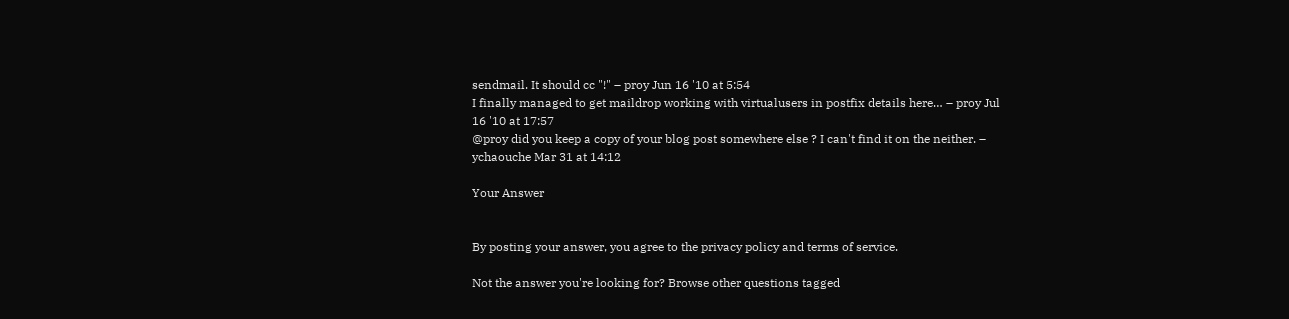sendmail. It should cc "!" – proy Jun 16 '10 at 5:54
I finally managed to get maildrop working with virtualusers in postfix details here… – proy Jul 16 '10 at 17:57
@proy did you keep a copy of your blog post somewhere else ? I can't find it on the neither. – ychaouche Mar 31 at 14:12

Your Answer


By posting your answer, you agree to the privacy policy and terms of service.

Not the answer you're looking for? Browse other questions tagged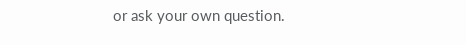or ask your own question.